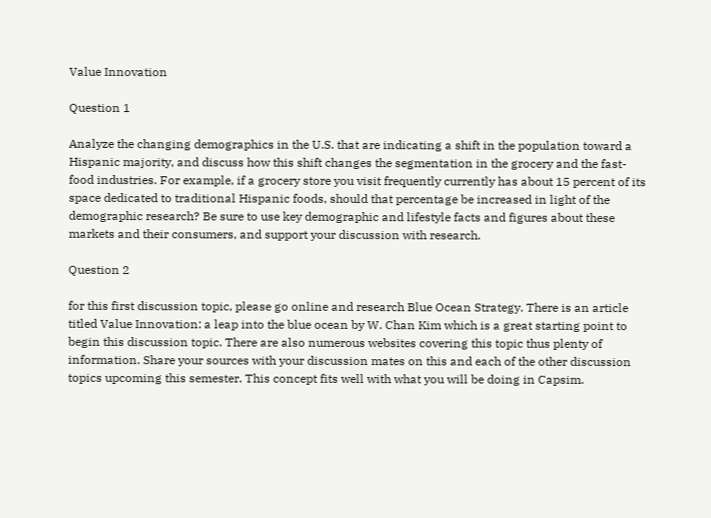Value Innovation

Question 1

Analyze the changing demographics in the U.S. that are indicating a shift in the population toward a Hispanic majority, and discuss how this shift changes the segmentation in the grocery and the fast-food industries. For example, if a grocery store you visit frequently currently has about 15 percent of its space dedicated to traditional Hispanic foods, should that percentage be increased in light of the demographic research? Be sure to use key demographic and lifestyle facts and figures about these markets and their consumers, and support your discussion with research.

Question 2

for this first discussion topic, please go online and research Blue Ocean Strategy. There is an article titled Value Innovation: a leap into the blue ocean by W. Chan Kim which is a great starting point to begin this discussion topic. There are also numerous websites covering this topic thus plenty of information. Share your sources with your discussion mates on this and each of the other discussion topics upcoming this semester. This concept fits well with what you will be doing in Capsim.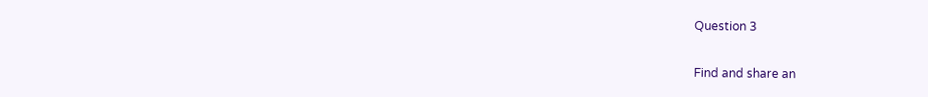Question 3

Find and share an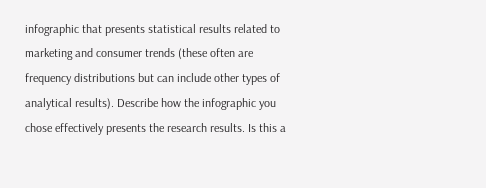infographic that presents statistical results related to marketing and consumer trends (these often are frequency distributions but can include other types of analytical results). Describe how the infographic you chose effectively presents the research results. Is this a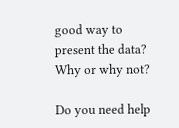good way to present the data? Why or why not?

Do you need help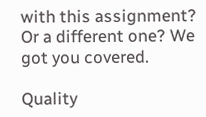with this assignment? Or a different one? We got you covered.

Quality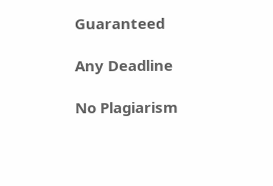Guaranteed

Any Deadline

No Plagiarism